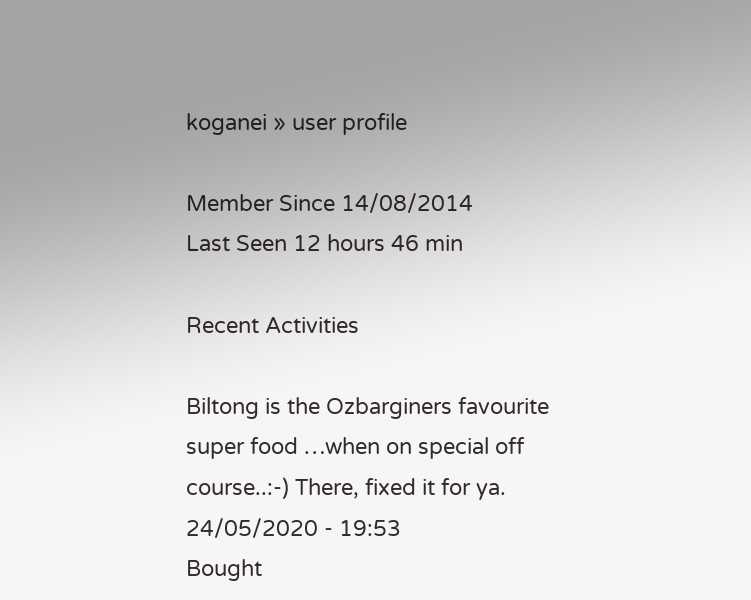koganei » user profile

Member Since 14/08/2014
Last Seen 12 hours 46 min

Recent Activities

Biltong is the Ozbarginers favourite super food …when on special off course..:-) There, fixed it for ya.
24/05/2020 - 19:53
Bought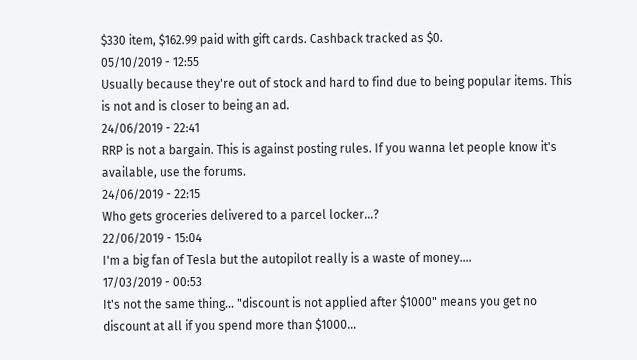$330 item, $162.99 paid with gift cards. Cashback tracked as $0.
05/10/2019 - 12:55
Usually because they're out of stock and hard to find due to being popular items. This is not and is closer to being an ad.
24/06/2019 - 22:41
RRP is not a bargain. This is against posting rules. If you wanna let people know it's available, use the forums.
24/06/2019 - 22:15
Who gets groceries delivered to a parcel locker...?
22/06/2019 - 15:04
I'm a big fan of Tesla but the autopilot really is a waste of money....
17/03/2019 - 00:53
It's not the same thing... "discount is not applied after $1000" means you get no discount at all if you spend more than $1000...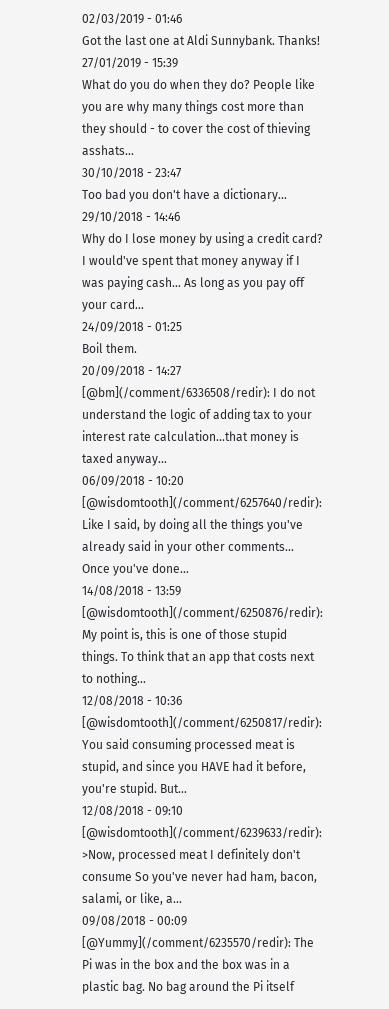02/03/2019 - 01:46
Got the last one at Aldi Sunnybank. Thanks!
27/01/2019 - 15:39
What do you do when they do? People like you are why many things cost more than they should - to cover the cost of thieving asshats...
30/10/2018 - 23:47
Too bad you don't have a dictionary...
29/10/2018 - 14:46
Why do I lose money by using a credit card? I would've spent that money anyway if I was paying cash... As long as you pay off your card...
24/09/2018 - 01:25
Boil them.
20/09/2018 - 14:27
[@bm](/comment/6336508/redir): I do not understand the logic of adding tax to your interest rate calculation...that money is taxed anyway...
06/09/2018 - 10:20
[@wisdomtooth](/comment/6257640/redir): Like I said, by doing all the things you've already said in your other comments... Once you've done...
14/08/2018 - 13:59
[@wisdomtooth](/comment/6250876/redir): My point is, this is one of those stupid things. To think that an app that costs next to nothing...
12/08/2018 - 10:36
[@wisdomtooth](/comment/6250817/redir): You said consuming processed meat is stupid, and since you HAVE had it before, you're stupid. But...
12/08/2018 - 09:10
[@wisdomtooth](/comment/6239633/redir): >Now, processed meat I definitely don't consume So you've never had ham, bacon, salami, or like, a...
09/08/2018 - 00:09
[@Yummy](/comment/6235570/redir): The Pi was in the box and the box was in a plastic bag. No bag around the Pi itself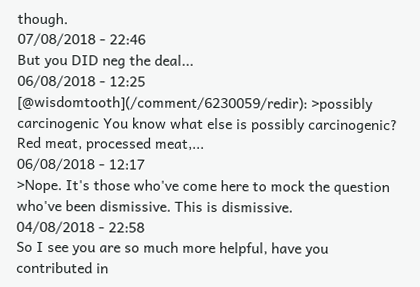though.
07/08/2018 - 22:46
But you DID neg the deal...
06/08/2018 - 12:25
[@wisdomtooth](/comment/6230059/redir): >possibly carcinogenic You know what else is possibly carcinogenic? Red meat, processed meat,...
06/08/2018 - 12:17
>Nope. It's those who've come here to mock the question who've been dismissive. This is dismissive.
04/08/2018 - 22:58
So I see you are so much more helpful, have you contributed in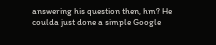answering his question then, hm? He coulda just done a simple Google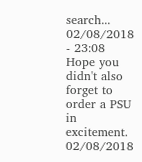search...
02/08/2018 - 23:08
Hope you didn't also forget to order a PSU in excitement.
02/08/2018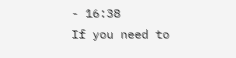- 16:38
If you need to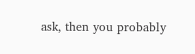ask, then you probably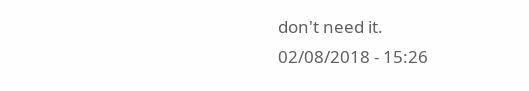don't need it.
02/08/2018 - 15:26